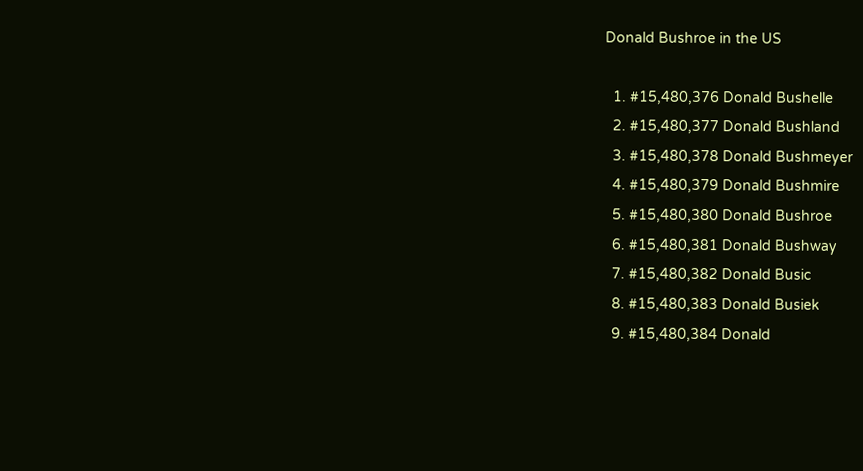Donald Bushroe in the US

  1. #15,480,376 Donald Bushelle
  2. #15,480,377 Donald Bushland
  3. #15,480,378 Donald Bushmeyer
  4. #15,480,379 Donald Bushmire
  5. #15,480,380 Donald Bushroe
  6. #15,480,381 Donald Bushway
  7. #15,480,382 Donald Busic
  8. #15,480,383 Donald Busiek
  9. #15,480,384 Donald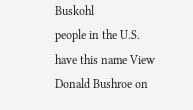Buskohl
people in the U.S. have this name View Donald Bushroe on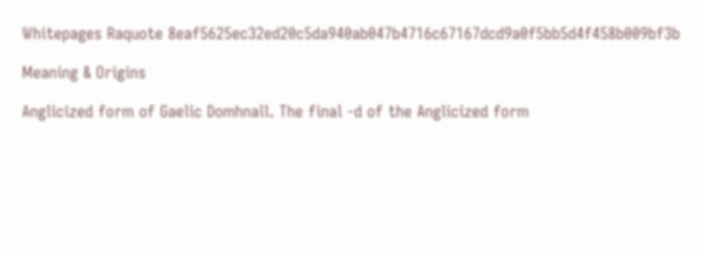Whitepages Raquote 8eaf5625ec32ed20c5da940ab047b4716c67167dcd9a0f5bb5d4f458b009bf3b

Meaning & Origins

Anglicized form of Gaelic Domhnall. The final -d of the Anglicized form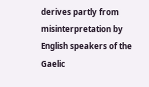derives partly from misinterpretation by English speakers of the Gaelic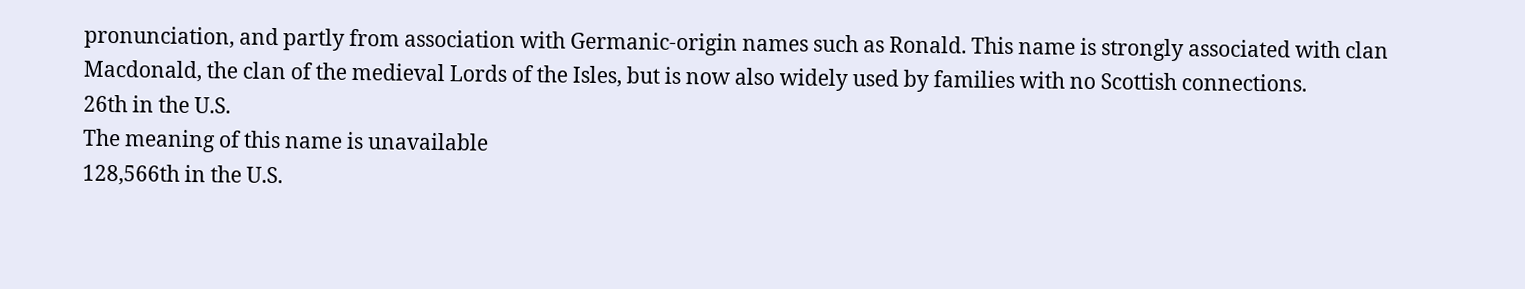pronunciation, and partly from association with Germanic-origin names such as Ronald. This name is strongly associated with clan Macdonald, the clan of the medieval Lords of the Isles, but is now also widely used by families with no Scottish connections.
26th in the U.S.
The meaning of this name is unavailable
128,566th in the U.S.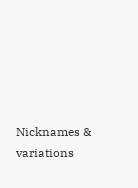Nicknames & variations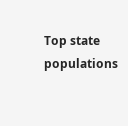Top state populations